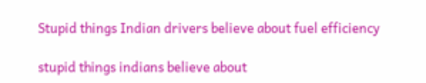Stupid things Indian drivers believe about fuel efficiency

stupid things indians believe about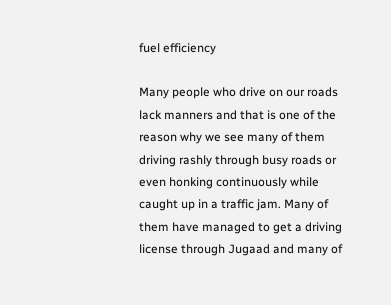fuel efficiency

Many people who drive on our roads lack manners and that is one of the reason why we see many of them driving rashly through busy roads or even honking continuously while caught up in a traffic jam. Many of them have managed to get a driving license through Jugaad and many of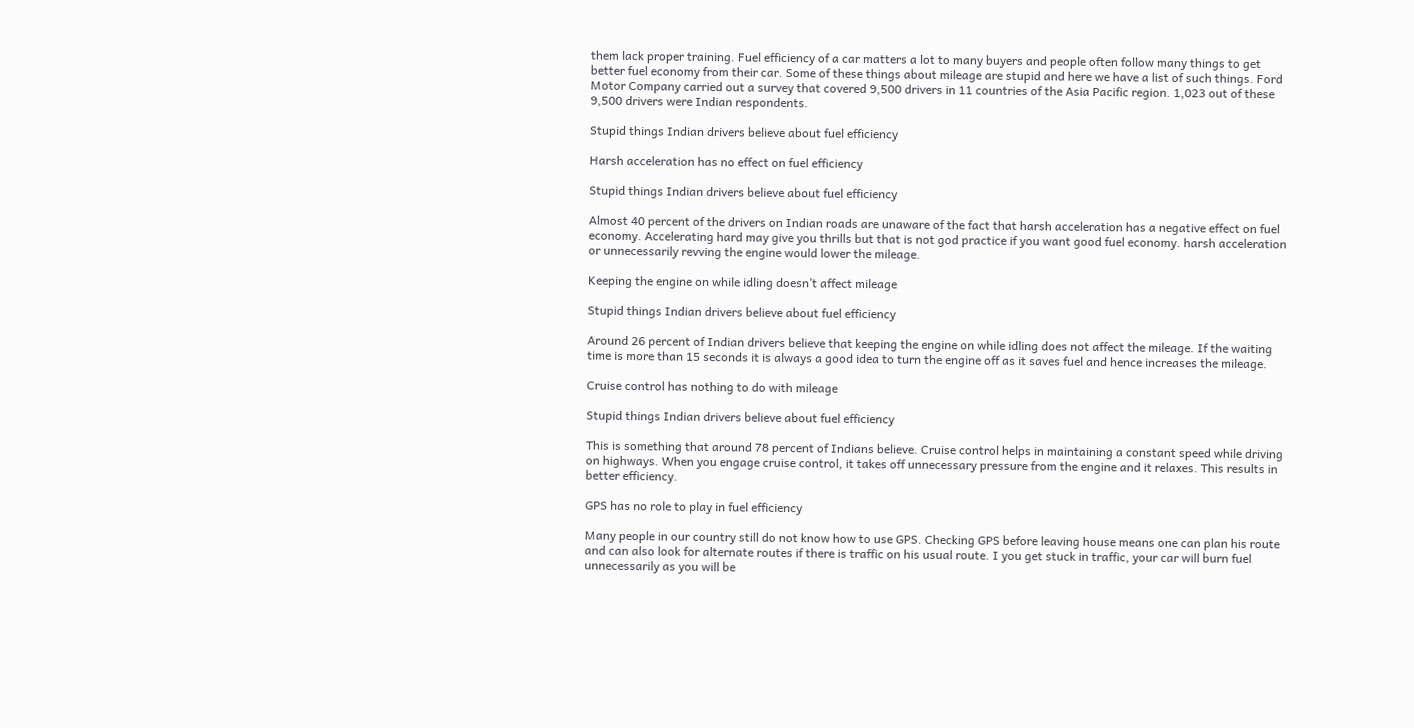them lack proper training. Fuel efficiency of a car matters a lot to many buyers and people often follow many things to get better fuel economy from their car. Some of these things about mileage are stupid and here we have a list of such things. Ford Motor Company carried out a survey that covered 9,500 drivers in 11 countries of the Asia Pacific region. 1,023 out of these 9,500 drivers were Indian respondents.

Stupid things Indian drivers believe about fuel efficiency

Harsh acceleration has no effect on fuel efficiency

Stupid things Indian drivers believe about fuel efficiency

Almost 40 percent of the drivers on Indian roads are unaware of the fact that harsh acceleration has a negative effect on fuel economy. Accelerating hard may give you thrills but that is not god practice if you want good fuel economy. harsh acceleration or unnecessarily revving the engine would lower the mileage.

Keeping the engine on while idling doesn’t affect mileage

Stupid things Indian drivers believe about fuel efficiency

Around 26 percent of Indian drivers believe that keeping the engine on while idling does not affect the mileage. If the waiting time is more than 15 seconds it is always a good idea to turn the engine off as it saves fuel and hence increases the mileage.

Cruise control has nothing to do with mileage

Stupid things Indian drivers believe about fuel efficiency

This is something that around 78 percent of Indians believe. Cruise control helps in maintaining a constant speed while driving on highways. When you engage cruise control, it takes off unnecessary pressure from the engine and it relaxes. This results in better efficiency.

GPS has no role to play in fuel efficiency

Many people in our country still do not know how to use GPS. Checking GPS before leaving house means one can plan his route and can also look for alternate routes if there is traffic on his usual route. I you get stuck in traffic, your car will burn fuel unnecessarily as you will be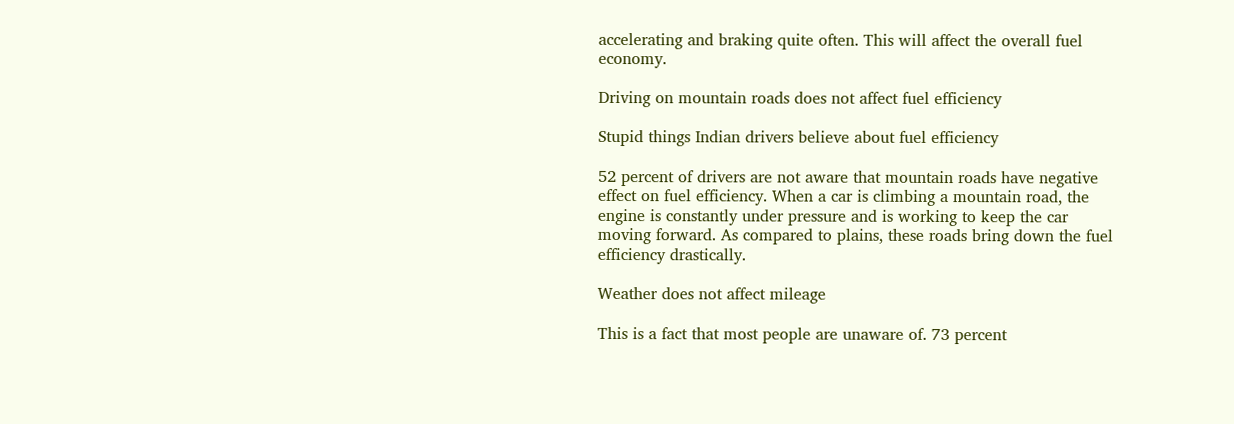accelerating and braking quite often. This will affect the overall fuel economy.

Driving on mountain roads does not affect fuel efficiency

Stupid things Indian drivers believe about fuel efficiency

52 percent of drivers are not aware that mountain roads have negative effect on fuel efficiency. When a car is climbing a mountain road, the engine is constantly under pressure and is working to keep the car moving forward. As compared to plains, these roads bring down the fuel efficiency drastically.

Weather does not affect mileage

This is a fact that most people are unaware of. 73 percent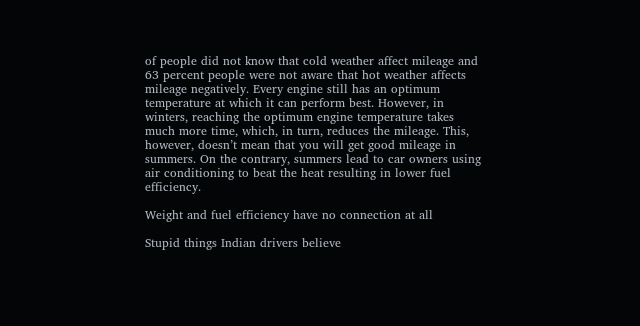of people did not know that cold weather affect mileage and 63 percent people were not aware that hot weather affects mileage negatively. Every engine still has an optimum temperature at which it can perform best. However, in winters, reaching the optimum engine temperature takes much more time, which, in turn, reduces the mileage. This, however, doesn’t mean that you will get good mileage in summers. On the contrary, summers lead to car owners using air conditioning to beat the heat resulting in lower fuel efficiency.

Weight and fuel efficiency have no connection at all

Stupid things Indian drivers believe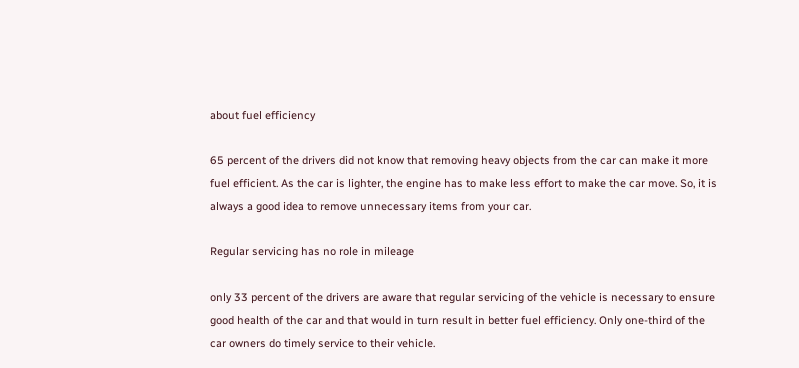about fuel efficiency

65 percent of the drivers did not know that removing heavy objects from the car can make it more fuel efficient. As the car is lighter, the engine has to make less effort to make the car move. So, it is always a good idea to remove unnecessary items from your car.

Regular servicing has no role in mileage

only 33 percent of the drivers are aware that regular servicing of the vehicle is necessary to ensure good health of the car and that would in turn result in better fuel efficiency. Only one-third of the car owners do timely service to their vehicle.